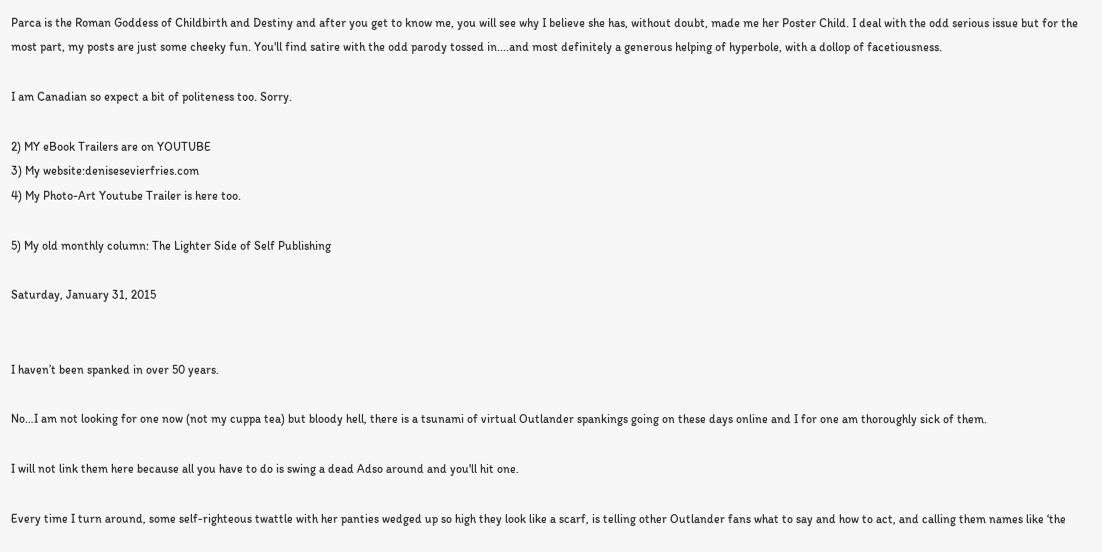Parca is the Roman Goddess of Childbirth and Destiny and after you get to know me, you will see why I believe she has, without doubt, made me her Poster Child. I deal with the odd serious issue but for the most part, my posts are just some cheeky fun. You'll find satire with the odd parody tossed in....and most definitely a generous helping of hyperbole, with a dollop of facetiousness.

I am Canadian so expect a bit of politeness too. Sorry.

2) MY eBook Trailers are on YOUTUBE
3) My website:denisesevierfries.com
4) My Photo-Art Youtube Trailer is here too.

5) My old monthly column: The Lighter Side of Self Publishing

Saturday, January 31, 2015


I haven’t been spanked in over 50 years.

No…I am not looking for one now (not my cuppa tea) but bloody hell, there is a tsunami of virtual Outlander spankings going on these days online and I for one am thoroughly sick of them.

I will not link them here because all you have to do is swing a dead Adso around and you'll hit one.

Every time I turn around, some self-righteous twattle with her panties wedged up so high they look like a scarf, is telling other Outlander fans what to say and how to act, and calling them names like ‘the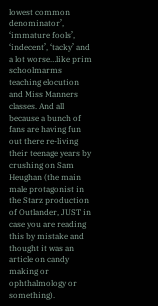lowest common denominator’, ‘immature fools’, ‘indecent’, ‘tacky’ and a lot worse…like prim schoolmarms teaching elocution and Miss Manners classes. And all because a bunch of fans are having fun out there re-living their teenage years by crushing on Sam Heughan (the main male protagonist in the Starz production of Outlander, JUST in case you are reading this by mistake and thought it was an article on candy making or ophthalmology or something).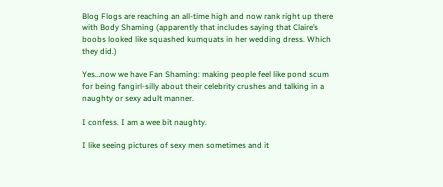Blog Flogs are reaching an all-time high and now rank right up there with Body Shaming (apparently that includes saying that Claire’s boobs looked like squashed kumquats in her wedding dress. Which they did.)

Yes…now we have Fan Shaming: making people feel like pond scum for being fangirl-silly about their celebrity crushes and talking in a naughty or sexy adult manner.

I confess. I am a wee bit naughty.

I like seeing pictures of sexy men sometimes and it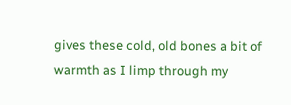gives these cold, old bones a bit of warmth as I limp through my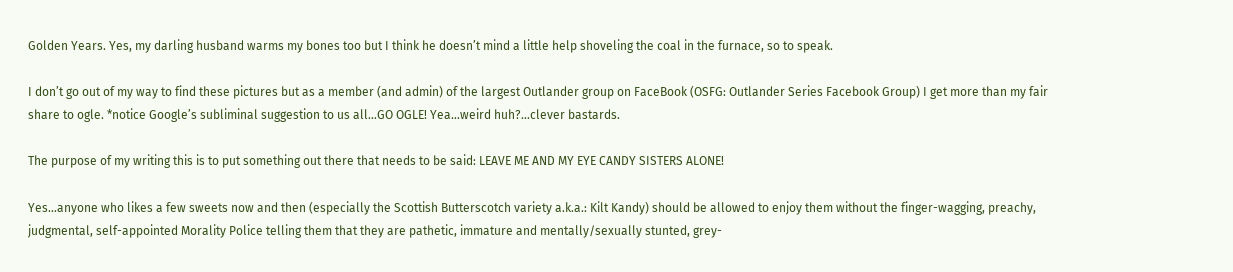Golden Years. Yes, my darling husband warms my bones too but I think he doesn’t mind a little help shoveling the coal in the furnace, so to speak.

I don’t go out of my way to find these pictures but as a member (and admin) of the largest Outlander group on FaceBook (OSFG: Outlander Series Facebook Group) I get more than my fair share to ogle. *notice Google’s subliminal suggestion to us all…GO OGLE! Yea…weird huh?…clever bastards.

The purpose of my writing this is to put something out there that needs to be said: LEAVE ME AND MY EYE CANDY SISTERS ALONE!

Yes…anyone who likes a few sweets now and then (especially the Scottish Butterscotch variety a.k.a.: Kilt Kandy) should be allowed to enjoy them without the finger-wagging, preachy, judgmental, self-appointed Morality Police telling them that they are pathetic, immature and mentally/sexually stunted, grey-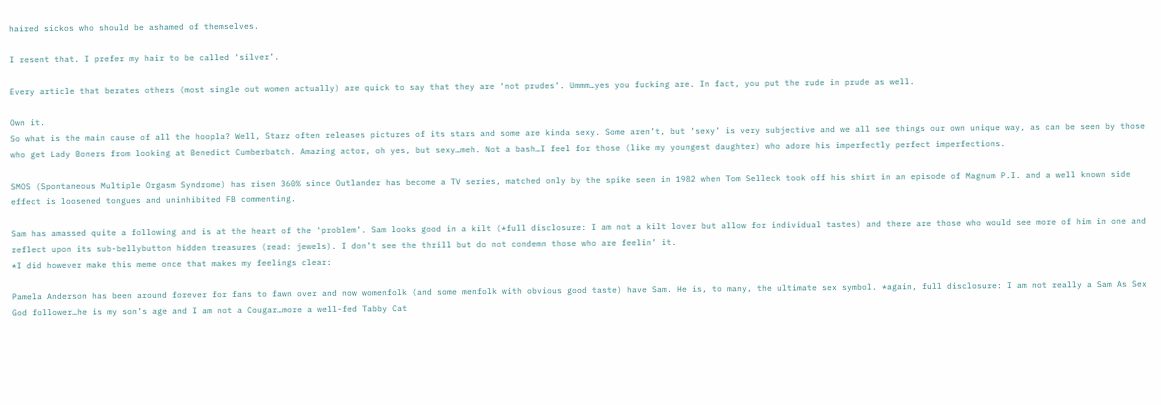haired sickos who should be ashamed of themselves.

I resent that. I prefer my hair to be called ‘silver’.

Every article that berates others (most single out women actually) are quick to say that they are ‘not prudes’. Ummm…yes you fucking are. In fact, you put the rude in prude as well.

Own it.
So what is the main cause of all the hoopla? Well, Starz often releases pictures of its stars and some are kinda sexy. Some aren’t, but ‘sexy’ is very subjective and we all see things our own unique way, as can be seen by those who get Lady Boners from looking at Benedict Cumberbatch. Amazing actor, oh yes, but sexy…meh. Not a bash…I feel for those (like my youngest daughter) who adore his imperfectly perfect imperfections.

SMOS (Spontaneous Multiple Orgasm Syndrome) has risen 360% since Outlander has become a TV series, matched only by the spike seen in 1982 when Tom Selleck took off his shirt in an episode of Magnum P.I. and a well known side effect is loosened tongues and uninhibited FB commenting.

Sam has amassed quite a following and is at the heart of the ‘problem’. Sam looks good in a kilt (*full disclosure: I am not a kilt lover but allow for individual tastes) and there are those who would see more of him in one and reflect upon its sub-bellybutton hidden treasures (read: jewels). I don’t see the thrill but do not condemn those who are feelin’ it.
*I did however make this meme once that makes my feelings clear:

Pamela Anderson has been around forever for fans to fawn over and now womenfolk (and some menfolk with obvious good taste) have Sam. He is, to many, the ultimate sex symbol. *again, full disclosure: I am not really a Sam As Sex God follower…he is my son’s age and I am not a Cougar…more a well-fed Tabby Cat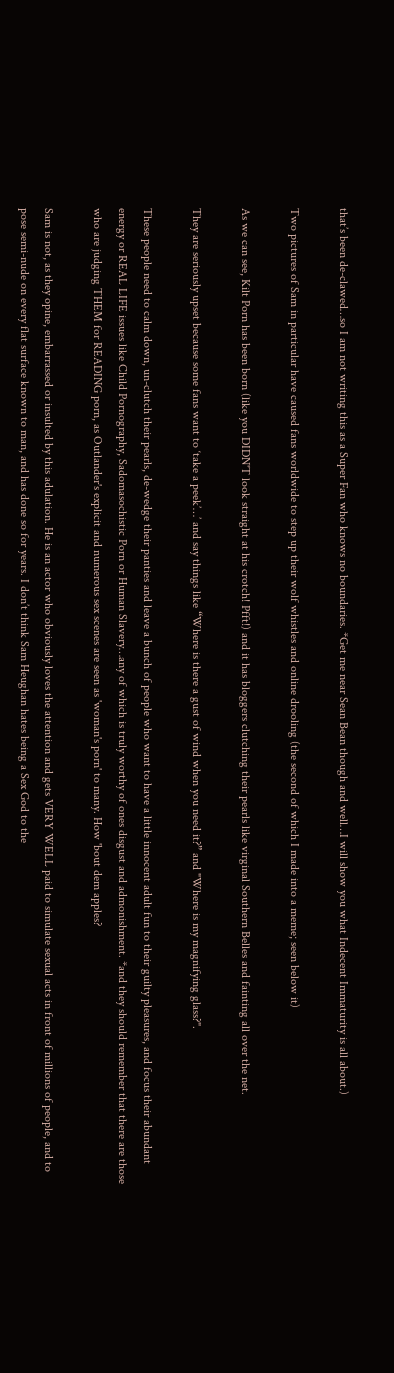that’s been de-clawed…so I am not writing this as a Super Fan who knows no boundaries. *Get me near Sean Bean though and well…I will show you what Indecent Immaturity is all about.)

Two pictures of Sam in particular have caused fans worldwide to step up their wolf whistles and online drooling (the second of which I made into a meme; seen below it)

As we can see, Kilt Porn has been born (like you DIDN'T look straight at his crotch! Pfft!) and it has bloggers clutching their pearls like virginal Southern Belles and fainting all over the net.

They are seriously upset because some fans want to ‘take a peek’…’ and say things like “Where is there a gust of wind when you need it?” and "Where is my magnifying glass?".

These people need to calm down, un-clutch their pearls, de-wedge their panties and leave a bunch of people who want to have a little innocent adult fun to their guilty pleasures, and focus their abundant energy or REAL LIFE issues like Child Pornography, Sadomasochistic Porn or Human Slavery…any of which is truly worthy of ones disgust and admonishment. *and they should remember that there are those who are judging THEM for READING porn, as Outlander's explicit and numerous sex scenes are seen as 'woman's porn' to many. How 'bout dem apples?

Sam is not, as they opine, embarrassed or insulted by this adulation. He is an actor who obviously loves the attention and gets VERY WELL paid to simulate sexual acts in front of millions of people, and to pose semi-nude on every flat surface known to man, and has done so for years. I don’t think Sam Heughan hates being a Sex God to the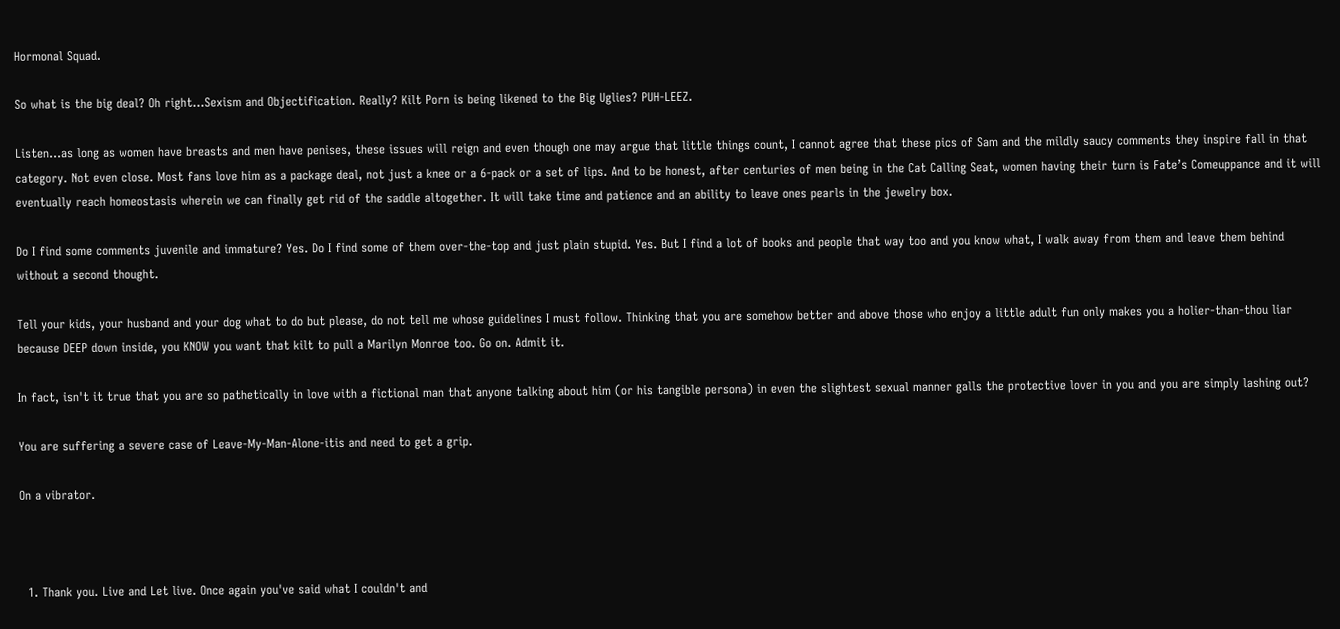Hormonal Squad.

So what is the big deal? Oh right…Sexism and Objectification. Really? Kilt Porn is being likened to the Big Uglies? PUH-LEEZ.

Listen…as long as women have breasts and men have penises, these issues will reign and even though one may argue that little things count, I cannot agree that these pics of Sam and the mildly saucy comments they inspire fall in that category. Not even close. Most fans love him as a package deal, not just a knee or a 6-pack or a set of lips. And to be honest, after centuries of men being in the Cat Calling Seat, women having their turn is Fate’s Comeuppance and it will eventually reach homeostasis wherein we can finally get rid of the saddle altogether. It will take time and patience and an ability to leave ones pearls in the jewelry box.

Do I find some comments juvenile and immature? Yes. Do I find some of them over-the-top and just plain stupid. Yes. But I find a lot of books and people that way too and you know what, I walk away from them and leave them behind without a second thought.

Tell your kids, your husband and your dog what to do but please, do not tell me whose guidelines I must follow. Thinking that you are somehow better and above those who enjoy a little adult fun only makes you a holier-than-thou liar because DEEP down inside, you KNOW you want that kilt to pull a Marilyn Monroe too. Go on. Admit it.

In fact, isn't it true that you are so pathetically in love with a fictional man that anyone talking about him (or his tangible persona) in even the slightest sexual manner galls the protective lover in you and you are simply lashing out?

You are suffering a severe case of Leave-My-Man-Alone-itis and need to get a grip.

On a vibrator.



  1. Thank you. Live and Let live. Once again you've said what I couldn't and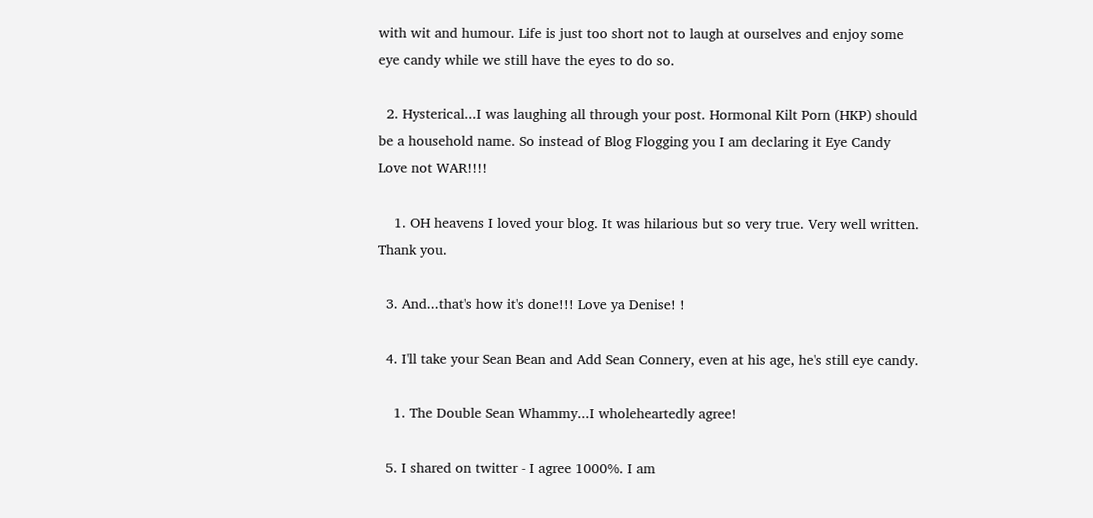with wit and humour. Life is just too short not to laugh at ourselves and enjoy some eye candy while we still have the eyes to do so.

  2. Hysterical...I was laughing all through your post. Hormonal Kilt Porn (HKP) should be a household name. So instead of Blog Flogging you I am declaring it Eye Candy Love not WAR!!!!

    1. OH heavens I loved your blog. It was hilarious but so very true. Very well written. Thank you.

  3. And...that's how it's done!!! Love ya Denise! !

  4. I'll take your Sean Bean and Add Sean Connery, even at his age, he's still eye candy.

    1. The Double Sean Whammy...I wholeheartedly agree!

  5. I shared on twitter - I agree 1000%. I am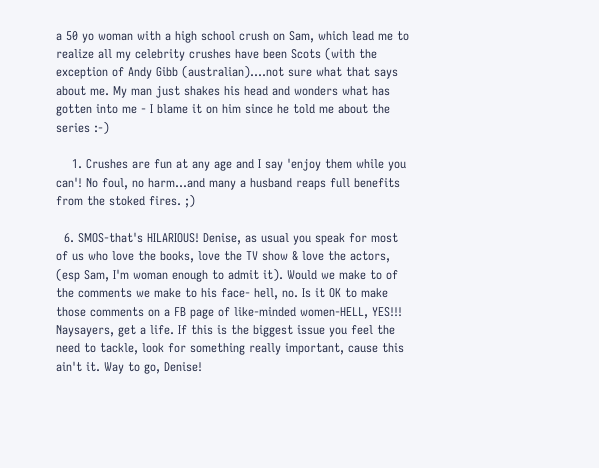a 50 yo woman with a high school crush on Sam, which lead me to realize all my celebrity crushes have been Scots (with the exception of Andy Gibb (australian)....not sure what that says about me. My man just shakes his head and wonders what has gotten into me - I blame it on him since he told me about the series :-)

    1. Crushes are fun at any age and I say 'enjoy them while you can'! No foul, no harm...and many a husband reaps full benefits from the stoked fires. ;)

  6. SMOS-that's HILARIOUS! Denise, as usual you speak for most of us who love the books, love the TV show & love the actors, (esp Sam, I'm woman enough to admit it). Would we make to of the comments we make to his face- hell, no. Is it OK to make those comments on a FB page of like-minded women-HELL, YES!!! Naysayers, get a life. If this is the biggest issue you feel the need to tackle, look for something really important, cause this ain't it. Way to go, Denise!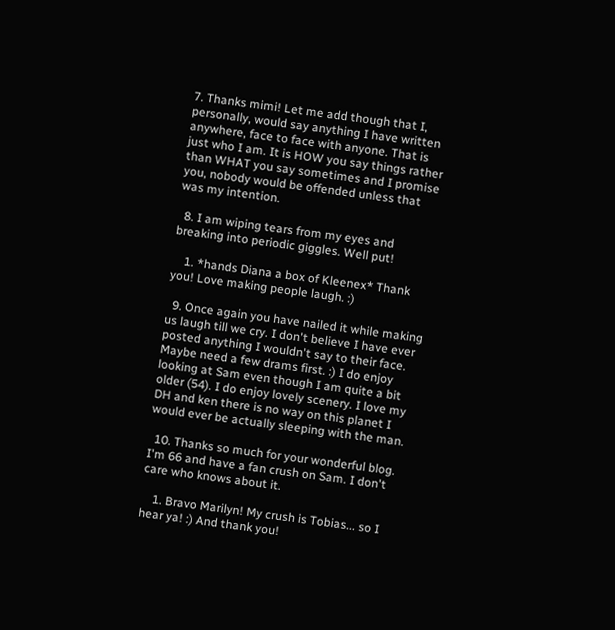7. Thanks mimi! Let me add though that I, personally, would say anything I have written anywhere, face to face with anyone. That is just who I am. It is HOW you say things rather than WHAT you say sometimes and I promise you, nobody would be offended unless that was my intention.

  8. I am wiping tears from my eyes and breaking into periodic giggles. Well put!

    1. *hands Diana a box of Kleenex* Thank you! Love making people laugh. :)

  9. Once again you have nailed it while making us laugh till we cry. I don't believe I have ever posted anything I wouldn't say to their face. Maybe need a few drams first. :) I do enjoy looking at Sam even though I am quite a bit older (54). I do enjoy lovely scenery. I love my DH and ken there is no way on this planet I would ever be actually sleeping with the man.

  10. Thanks so much for your wonderful blog. I'm 66 and have a fan crush on Sam. I don't care who knows about it.

    1. Bravo Marilyn! My crush is Tobias... so I hear ya! :) And thank you!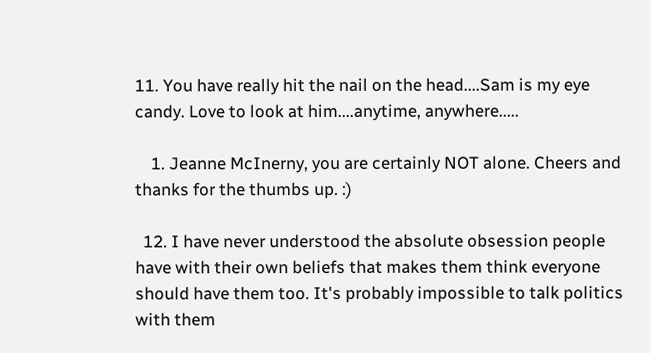11. You have really hit the nail on the head....Sam is my eye candy. Love to look at him....anytime, anywhere.....

    1. Jeanne McInerny, you are certainly NOT alone. Cheers and thanks for the thumbs up. :)

  12. I have never understood the absolute obsession people have with their own beliefs that makes them think everyone should have them too. It's probably impossible to talk politics with them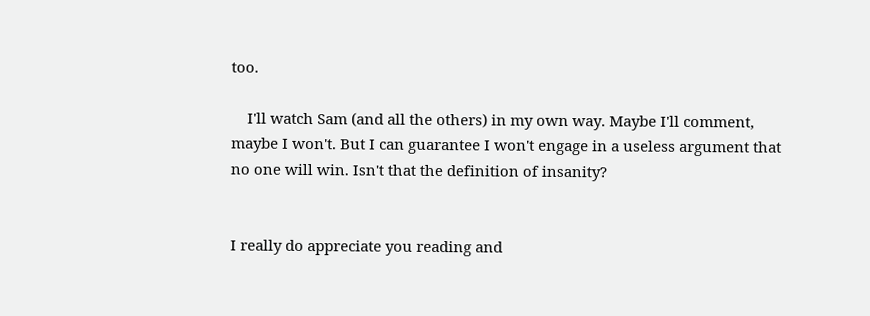too.

    I'll watch Sam (and all the others) in my own way. Maybe I'll comment, maybe I won't. But I can guarantee I won't engage in a useless argument that no one will win. Isn't that the definition of insanity?


I really do appreciate you reading and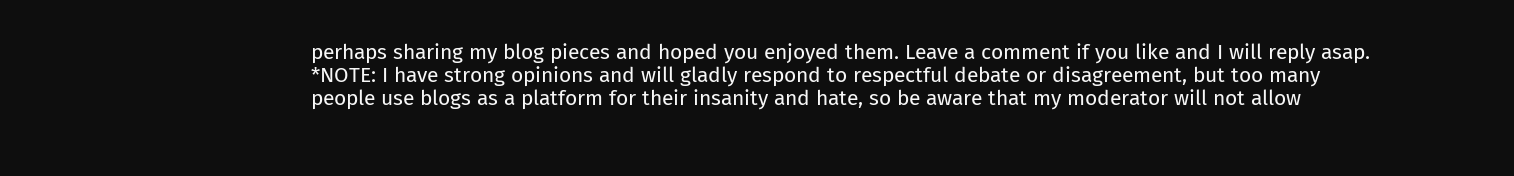perhaps sharing my blog pieces and hoped you enjoyed them. Leave a comment if you like and I will reply asap. *NOTE: I have strong opinions and will gladly respond to respectful debate or disagreement, but too many people use blogs as a platform for their insanity and hate, so be aware that my moderator will not allow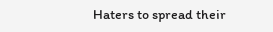Haters to spread their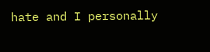hate and I personally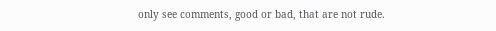only see comments, good or bad, that are not rude.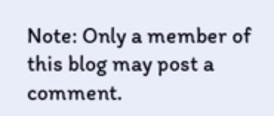Note: Only a member of this blog may post a comment.